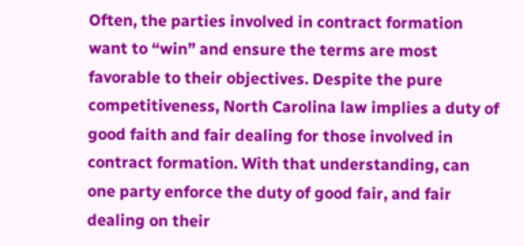Often, the parties involved in contract formation want to “win” and ensure the terms are most favorable to their objectives. Despite the pure competitiveness, North Carolina law implies a duty of good faith and fair dealing for those involved in contract formation. With that understanding, can one party enforce the duty of good fair, and fair dealing on their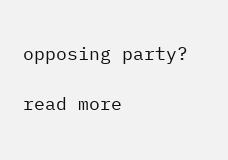opposing party?

read more